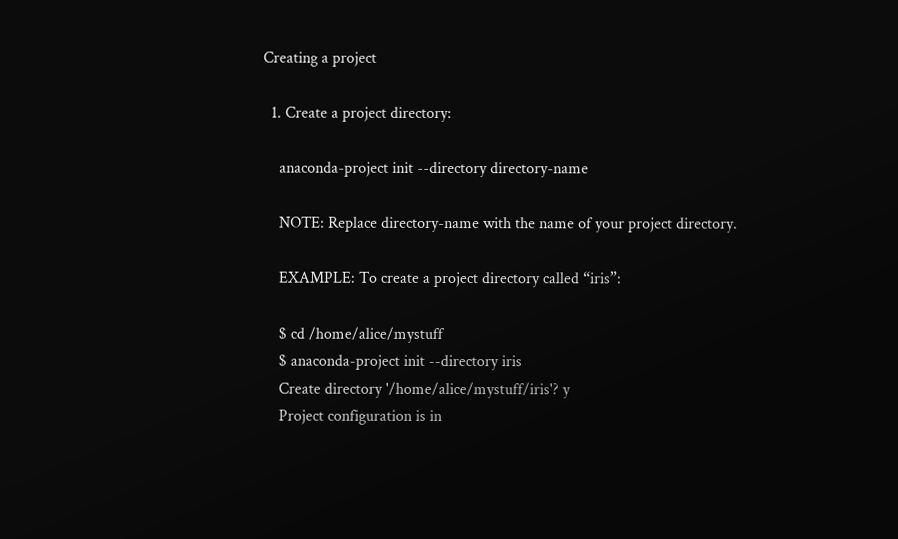Creating a project

  1. Create a project directory:

    anaconda-project init --directory directory-name

    NOTE: Replace directory-name with the name of your project directory.

    EXAMPLE: To create a project directory called “iris”:

    $ cd /home/alice/mystuff
    $ anaconda-project init --directory iris
    Create directory '/home/alice/mystuff/iris'? y
    Project configuration is in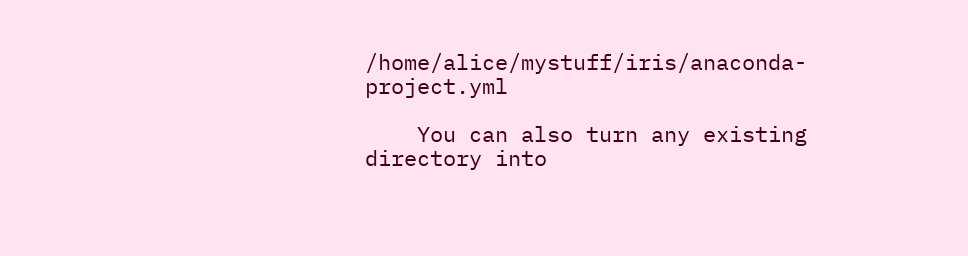/home/alice/mystuff/iris/anaconda-project.yml

    You can also turn any existing directory into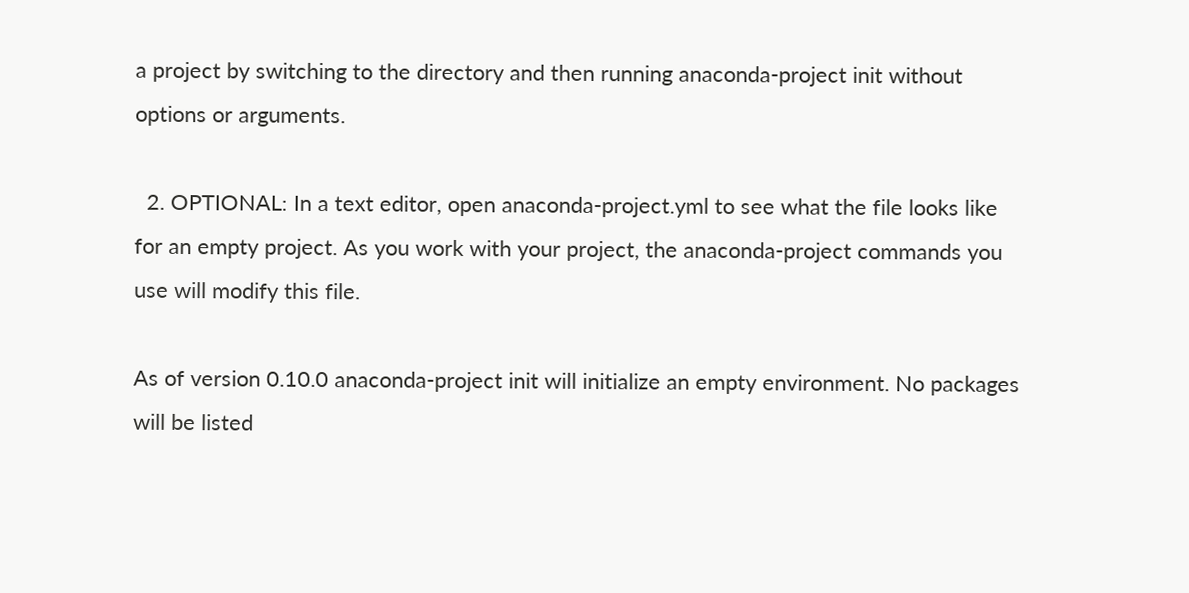a project by switching to the directory and then running anaconda-project init without options or arguments.

  2. OPTIONAL: In a text editor, open anaconda-project.yml to see what the file looks like for an empty project. As you work with your project, the anaconda-project commands you use will modify this file.

As of version 0.10.0 anaconda-project init will initialize an empty environment. No packages will be listed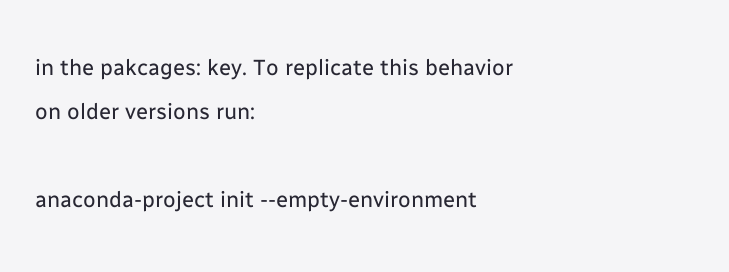in the pakcages: key. To replicate this behavior on older versions run:

anaconda-project init --empty-environment